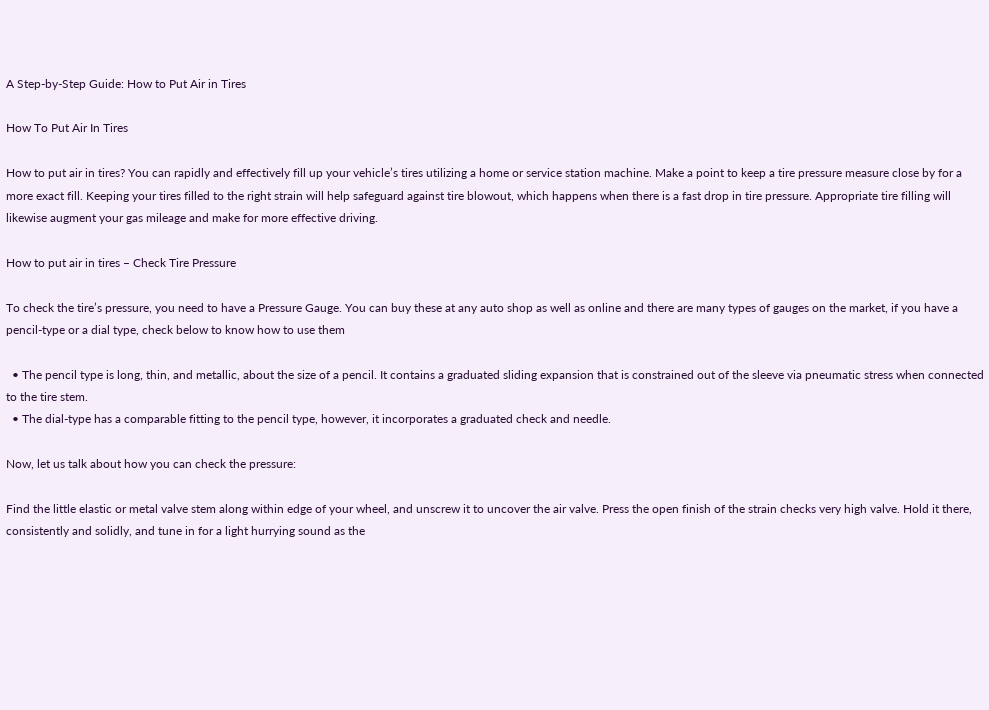A Step-by-Step Guide: How to Put Air in Tires

How To Put Air In Tires

How to put air in tires? You can rapidly and effectively fill up your vehicle’s tires utilizing a home or service station machine. Make a point to keep a tire pressure measure close by for a more exact fill. Keeping your tires filled to the right strain will help safeguard against tire blowout, which happens when there is a fast drop in tire pressure. Appropriate tire filling will likewise augment your gas mileage and make for more effective driving.

How to put air in tires – Check Tire Pressure

To check the tire’s pressure, you need to have a Pressure Gauge. You can buy these at any auto shop as well as online and there are many types of gauges on the market, if you have a pencil-type or a dial type, check below to know how to use them

  • The pencil type is long, thin, and metallic, about the size of a pencil. It contains a graduated sliding expansion that is constrained out of the sleeve via pneumatic stress when connected to the tire stem.
  • The dial-type has a comparable fitting to the pencil type, however, it incorporates a graduated check and needle.

Now, let us talk about how you can check the pressure:

Find the little elastic or metal valve stem along within edge of your wheel, and unscrew it to uncover the air valve. Press the open finish of the strain checks very high valve. Hold it there, consistently and solidly, and tune in for a light hurrying sound as the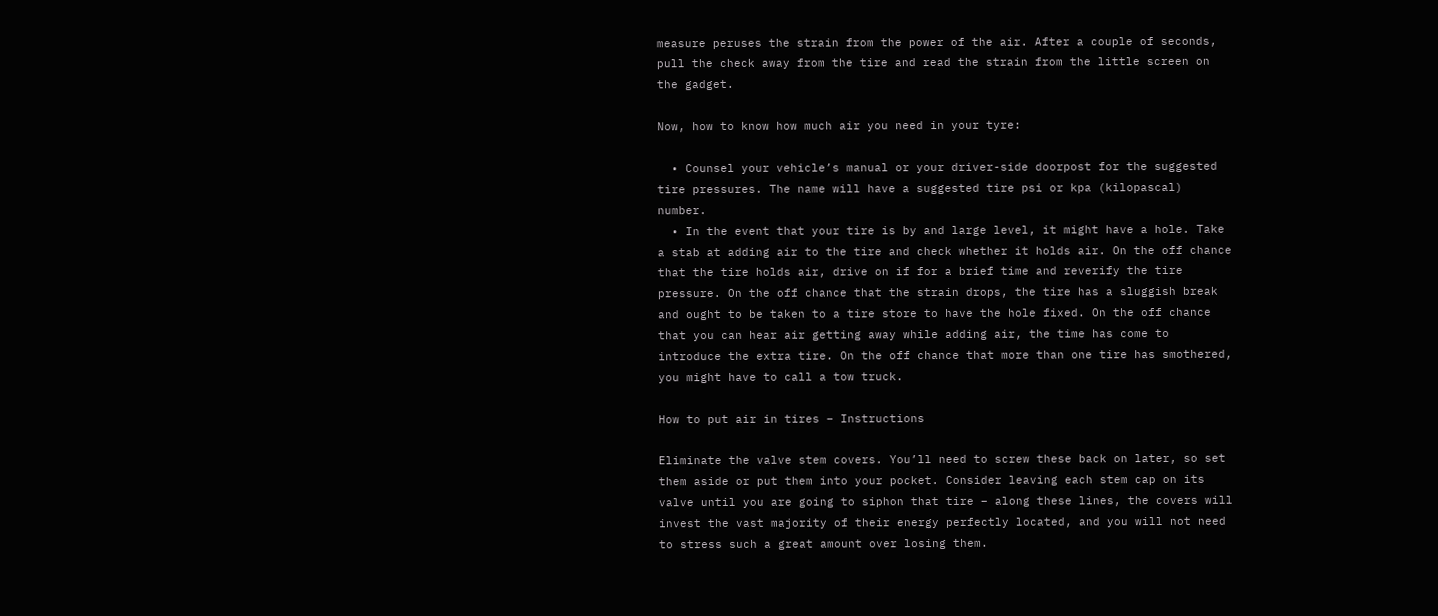measure peruses the strain from the power of the air. After a couple of seconds, pull the check away from the tire and read the strain from the little screen on the gadget.

Now, how to know how much air you need in your tyre:

  • Counsel your vehicle’s manual or your driver-side doorpost for the suggested tire pressures. The name will have a suggested tire psi or kpa (kilopascal) number.
  • In the event that your tire is by and large level, it might have a hole. Take a stab at adding air to the tire and check whether it holds air. On the off chance that the tire holds air, drive on if for a brief time and reverify the tire pressure. On the off chance that the strain drops, the tire has a sluggish break and ought to be taken to a tire store to have the hole fixed. On the off chance that you can hear air getting away while adding air, the time has come to introduce the extra tire. On the off chance that more than one tire has smothered, you might have to call a tow truck.

How to put air in tires – Instructions

Eliminate the valve stem covers. You’ll need to screw these back on later, so set them aside or put them into your pocket. Consider leaving each stem cap on its valve until you are going to siphon that tire – along these lines, the covers will invest the vast majority of their energy perfectly located, and you will not need to stress such a great amount over losing them.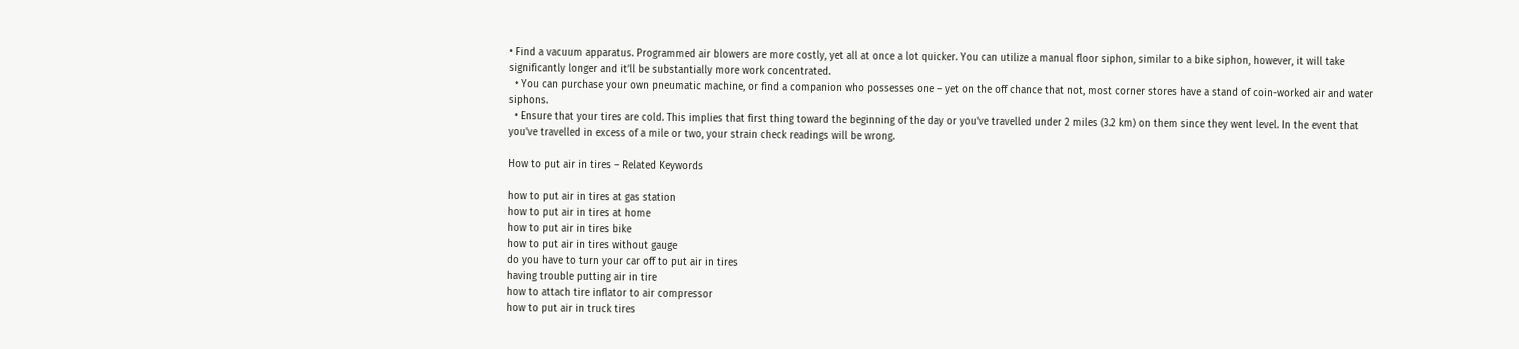• Find a vacuum apparatus. Programmed air blowers are more costly, yet all at once a lot quicker. You can utilize a manual floor siphon, similar to a bike siphon, however, it will take significantly longer and it’ll be substantially more work concentrated.
  • You can purchase your own pneumatic machine, or find a companion who possesses one – yet on the off chance that not, most corner stores have a stand of coin-worked air and water siphons.
  • Ensure that your tires are cold. This implies that first thing toward the beginning of the day or you’ve travelled under 2 miles (3.2 km) on them since they went level. In the event that you’ve travelled in excess of a mile or two, your strain check readings will be wrong.

How to put air in tires – Related Keywords

how to put air in tires at gas station
how to put air in tires at home
how to put air in tires bike
how to put air in tires without gauge
do you have to turn your car off to put air in tires
having trouble putting air in tire
how to attach tire inflator to air compressor
how to put air in truck tires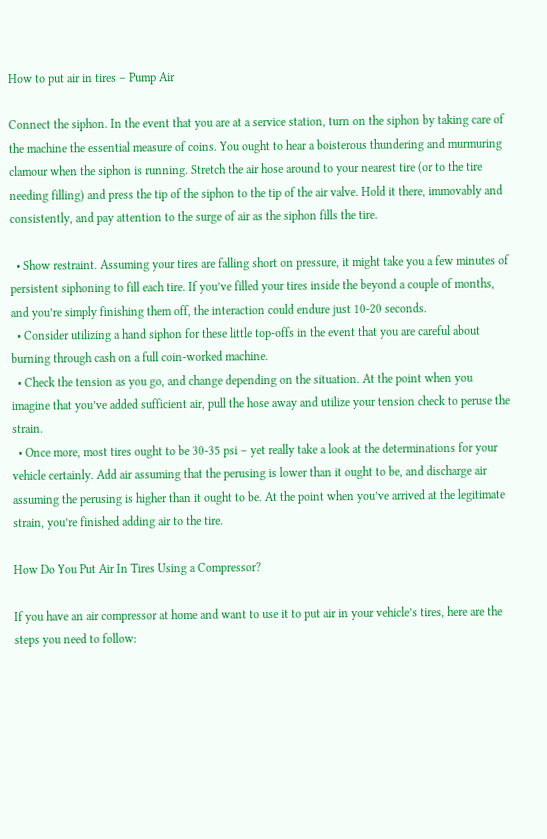How to put air in tires – Pump Air

Connect the siphon. In the event that you are at a service station, turn on the siphon by taking care of the machine the essential measure of coins. You ought to hear a boisterous thundering and murmuring clamour when the siphon is running. Stretch the air hose around to your nearest tire (or to the tire needing filling) and press the tip of the siphon to the tip of the air valve. Hold it there, immovably and consistently, and pay attention to the surge of air as the siphon fills the tire.

  • Show restraint. Assuming your tires are falling short on pressure, it might take you a few minutes of persistent siphoning to fill each tire. If you’ve filled your tires inside the beyond a couple of months, and you’re simply finishing them off, the interaction could endure just 10-20 seconds.
  • Consider utilizing a hand siphon for these little top-offs in the event that you are careful about burning through cash on a full coin-worked machine.
  • Check the tension as you go, and change depending on the situation. At the point when you imagine that you’ve added sufficient air, pull the hose away and utilize your tension check to peruse the strain.
  • Once more, most tires ought to be 30-35 psi – yet really take a look at the determinations for your vehicle certainly. Add air assuming that the perusing is lower than it ought to be, and discharge air assuming the perusing is higher than it ought to be. At the point when you’ve arrived at the legitimate strain, you’re finished adding air to the tire.

How Do You Put Air In Tires Using a Compressor?

If you have an air compressor at home and want to use it to put air in your vehicle’s tires, here are the steps you need to follow: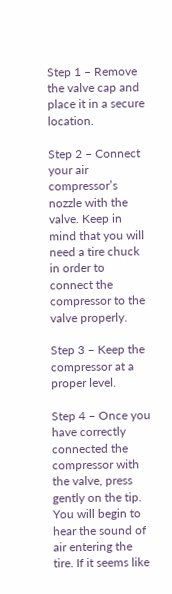Step 1 – Remove the valve cap and place it in a secure location.

Step 2 – Connect your air compressor’s nozzle with the valve. Keep in mind that you will need a tire chuck in order to connect the compressor to the valve properly.

Step 3 – Keep the compressor at a proper level.

Step 4 – Once you have correctly connected the compressor with the valve, press gently on the tip. You will begin to hear the sound of air entering the tire. If it seems like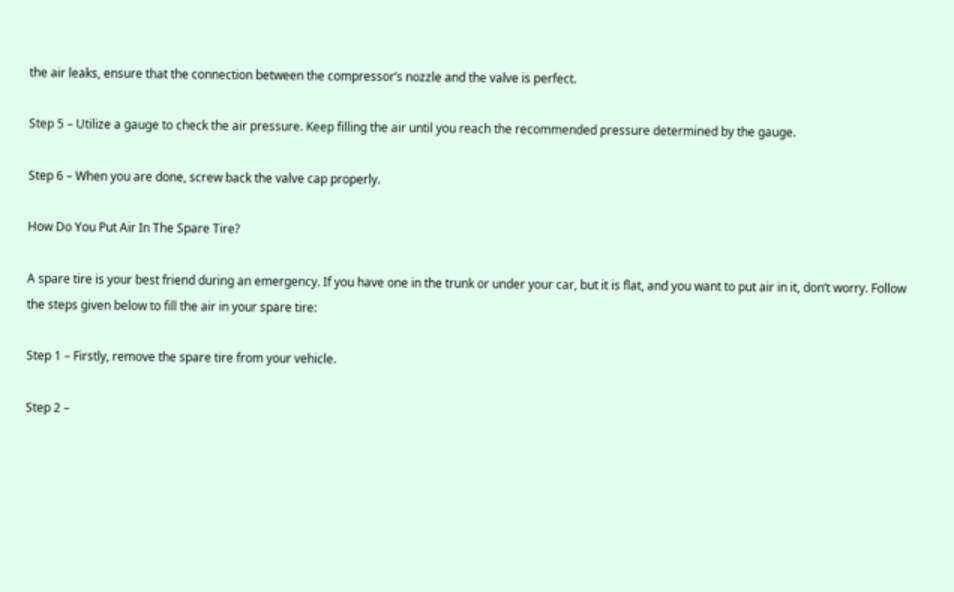the air leaks, ensure that the connection between the compressor’s nozzle and the valve is perfect.

Step 5 – Utilize a gauge to check the air pressure. Keep filling the air until you reach the recommended pressure determined by the gauge.

Step 6 – When you are done, screw back the valve cap properly.

How Do You Put Air In The Spare Tire?

A spare tire is your best friend during an emergency. If you have one in the trunk or under your car, but it is flat, and you want to put air in it, don’t worry. Follow the steps given below to fill the air in your spare tire:

Step 1 – Firstly, remove the spare tire from your vehicle.

Step 2 –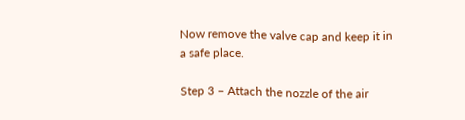Now remove the valve cap and keep it in a safe place.

Step 3 – Attach the nozzle of the air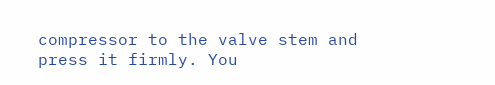compressor to the valve stem and press it firmly. You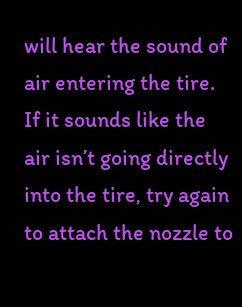will hear the sound of air entering the tire. If it sounds like the air isn’t going directly into the tire, try again to attach the nozzle to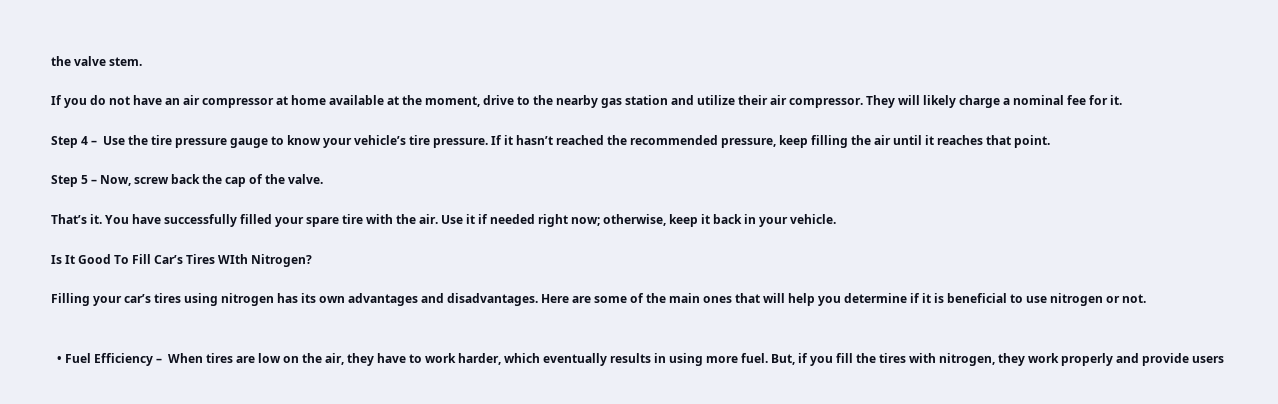the valve stem.

If you do not have an air compressor at home available at the moment, drive to the nearby gas station and utilize their air compressor. They will likely charge a nominal fee for it.

Step 4 –  Use the tire pressure gauge to know your vehicle’s tire pressure. If it hasn’t reached the recommended pressure, keep filling the air until it reaches that point.

Step 5 – Now, screw back the cap of the valve.

That’s it. You have successfully filled your spare tire with the air. Use it if needed right now; otherwise, keep it back in your vehicle.

Is It Good To Fill Car’s Tires WIth Nitrogen?

Filling your car’s tires using nitrogen has its own advantages and disadvantages. Here are some of the main ones that will help you determine if it is beneficial to use nitrogen or not.


  • Fuel Efficiency –  When tires are low on the air, they have to work harder, which eventually results in using more fuel. But, if you fill the tires with nitrogen, they work properly and provide users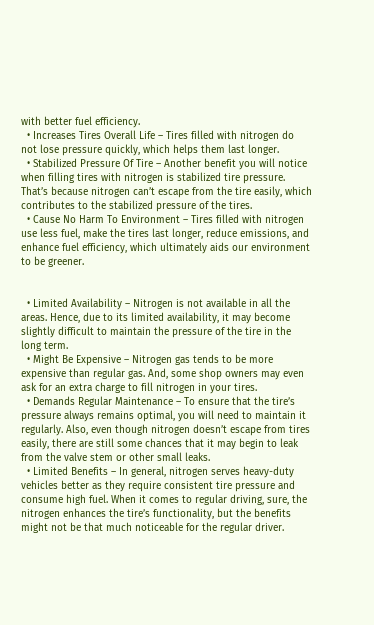with better fuel efficiency.
  • Increases Tires Overall Life – Tires filled with nitrogen do not lose pressure quickly, which helps them last longer.
  • Stabilized Pressure Of Tire – Another benefit you will notice when filling tires with nitrogen is stabilized tire pressure. That’s because nitrogen can’t escape from the tire easily, which contributes to the stabilized pressure of the tires.
  • Cause No Harm To Environment – Tires filled with nitrogen use less fuel, make the tires last longer, reduce emissions, and enhance fuel efficiency, which ultimately aids our environment to be greener.


  • Limited Availability – Nitrogen is not available in all the areas. Hence, due to its limited availability, it may become slightly difficult to maintain the pressure of the tire in the long term.
  • Might Be Expensive – Nitrogen gas tends to be more expensive than regular gas. And, some shop owners may even ask for an extra charge to fill nitrogen in your tires.
  • Demands Regular Maintenance – To ensure that the tire’s pressure always remains optimal, you will need to maintain it regularly. Also, even though nitrogen doesn’t escape from tires easily, there are still some chances that it may begin to leak from the valve stem or other small leaks.
  • Limited Benefits – In general, nitrogen serves heavy-duty vehicles better as they require consistent tire pressure and consume high fuel. When it comes to regular driving, sure, the nitrogen enhances the tire’s functionality, but the benefits might not be that much noticeable for the regular driver.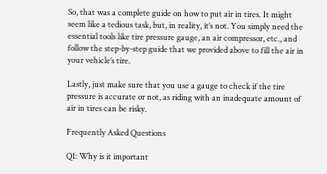So, that was a complete guide on how to put air in tires. It might seem like a tedious task, but, in reality, it’s not. You simply need the essential tools like tire pressure gauge, an air compressor, etc., and follow the step-by-step guide that we provided above to fill the air in your vehicle’s tire.

Lastly, just make sure that you use a gauge to check if the tire pressure is accurate or not, as riding with an inadequate amount of air in tires can be risky.

Frequently Asked Questions

Q1: Why is it important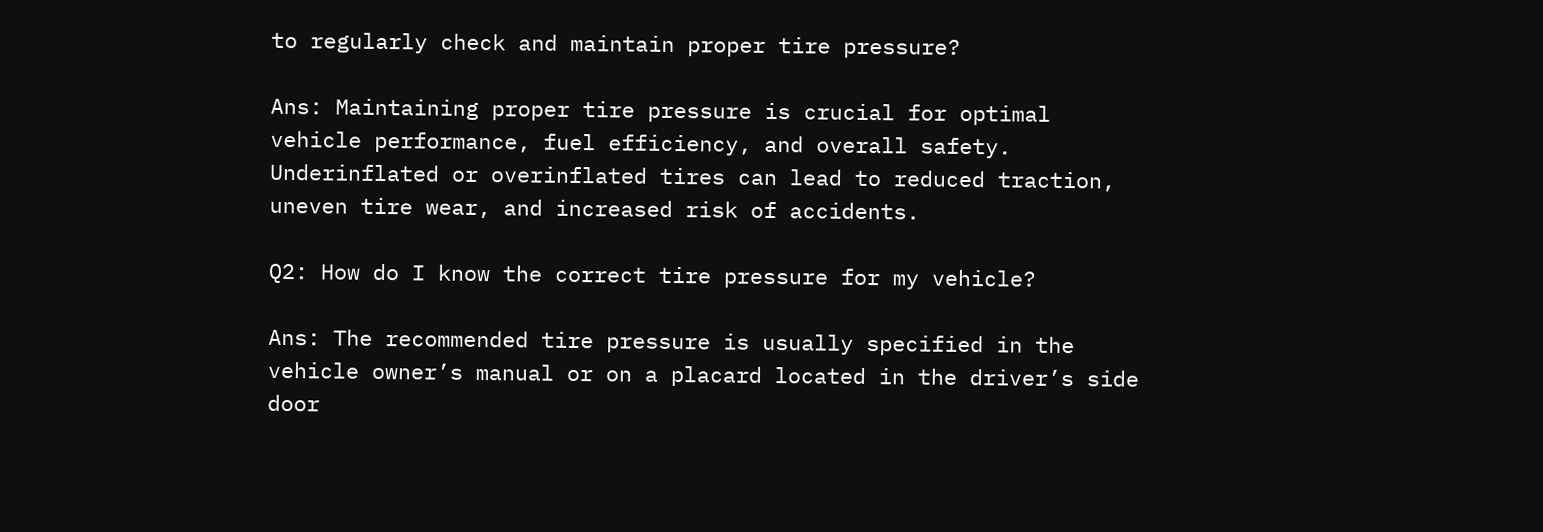to regularly check and maintain proper tire pressure?

Ans: Maintaining proper tire pressure is crucial for optimal vehicle performance, fuel efficiency, and overall safety. Underinflated or overinflated tires can lead to reduced traction, uneven tire wear, and increased risk of accidents.

Q2: How do I know the correct tire pressure for my vehicle?

Ans: The recommended tire pressure is usually specified in the vehicle owner’s manual or on a placard located in the driver’s side door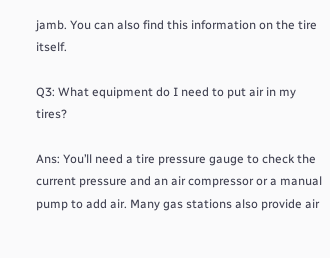jamb. You can also find this information on the tire itself.

Q3: What equipment do I need to put air in my tires?

Ans: You’ll need a tire pressure gauge to check the current pressure and an air compressor or a manual pump to add air. Many gas stations also provide air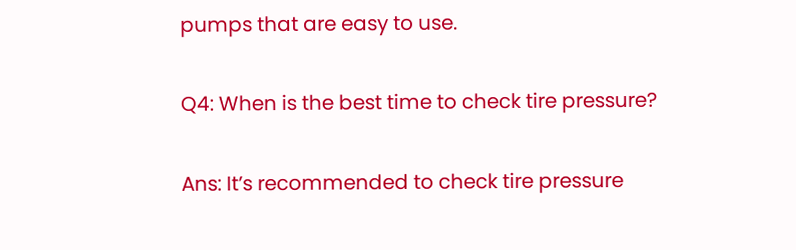pumps that are easy to use.

Q4: When is the best time to check tire pressure?

Ans: It’s recommended to check tire pressure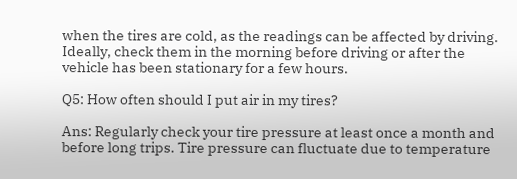when the tires are cold, as the readings can be affected by driving. Ideally, check them in the morning before driving or after the vehicle has been stationary for a few hours.

Q5: How often should I put air in my tires?

Ans: Regularly check your tire pressure at least once a month and before long trips. Tire pressure can fluctuate due to temperature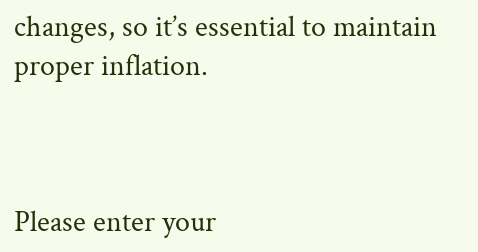changes, so it’s essential to maintain proper inflation.



Please enter your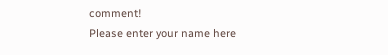comment!
Please enter your name here